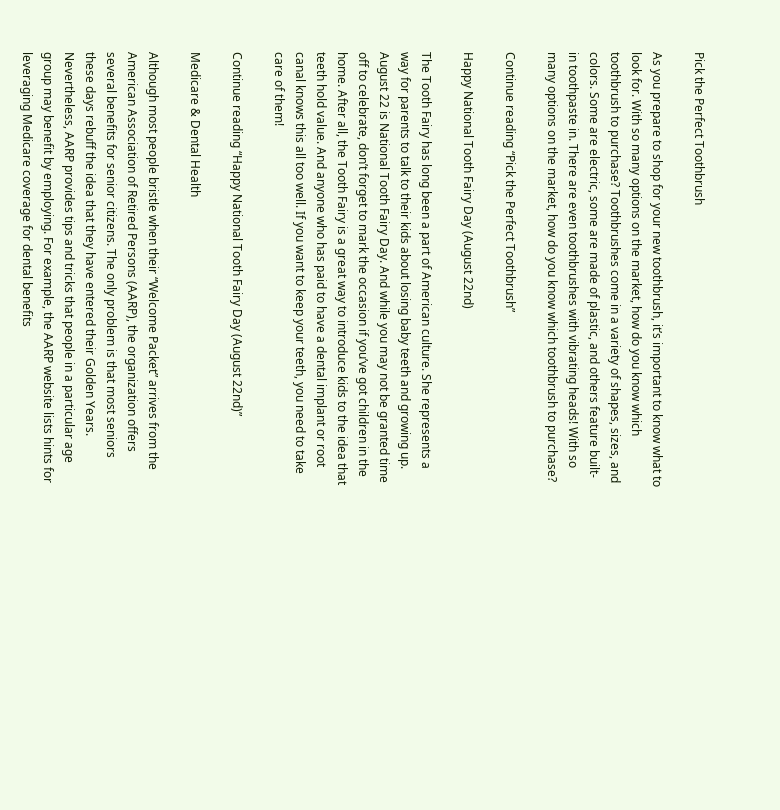Pick the Perfect Toothbrush

As you prepare to shop for your new toothbrush, it’s important to know what to look for. With so many options on the market, how do you know which toothbrush to purchase? Toothbrushes come in a variety of shapes, sizes, and colors. Some are electric, some are made of plastic, and others feature built-in toothpaste in. There are even toothbrushes with vibrating heads! With so many options on the market, how do you know which toothbrush to purchase?

Continue reading “Pick the Perfect Toothbrush”

Happy National Tooth Fairy Day (August 22nd)

The Tooth Fairy has long been a part of American culture. She represents a way for parents to talk to their kids about losing baby teeth and growing up. August 22 is National Tooth Fairy Day. And while you may not be granted time off to celebrate, don’t forget to mark the occasion if you’ve got children in the home. After all, the Tooth Fairy is a great way to introduce kids to the idea that teeth hold value. And anyone who has paid to have a dental implant or root canal knows this all too well. If you want to keep your teeth, you need to take care of them!

Continue reading “Happy National Tooth Fairy Day (August 22nd)”

Medicare & Dental Health

Although most people bristle when their “Welcome Packet” arrives from the American Association of Retired Persons (AARP), the organization offers several benefits for senior citizens. The only problem is that most seniors these days rebuff the idea that they have entered their Golden Years. Nevertheless, AARP provides tips and tricks that people in a particular age group may benefit by employing. For example, the AARP website lists hints for leveraging Medicare coverage for dental benefits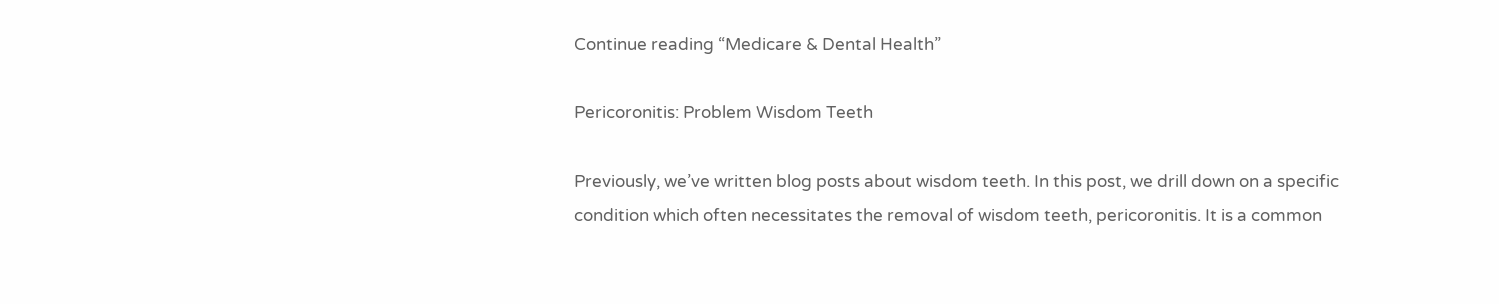Continue reading “Medicare & Dental Health”

Pericoronitis: Problem Wisdom Teeth

Previously, we’ve written blog posts about wisdom teeth. In this post, we drill down on a specific condition which often necessitates the removal of wisdom teeth, pericoronitis. It is a common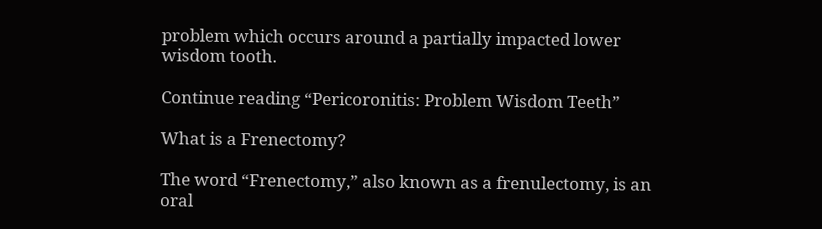problem which occurs around a partially impacted lower wisdom tooth.

Continue reading “Pericoronitis: Problem Wisdom Teeth”

What is a Frenectomy?

The word “Frenectomy,” also known as a frenulectomy, is an oral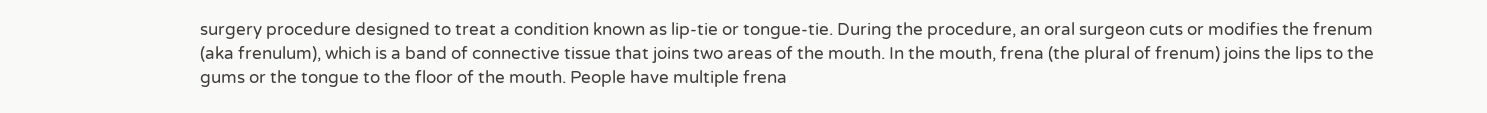surgery procedure designed to treat a condition known as lip-tie or tongue-tie. During the procedure, an oral surgeon cuts or modifies the frenum (aka frenulum), which is a band of connective tissue that joins two areas of the mouth. In the mouth, frena (the plural of frenum) joins the lips to the gums or the tongue to the floor of the mouth. People have multiple frena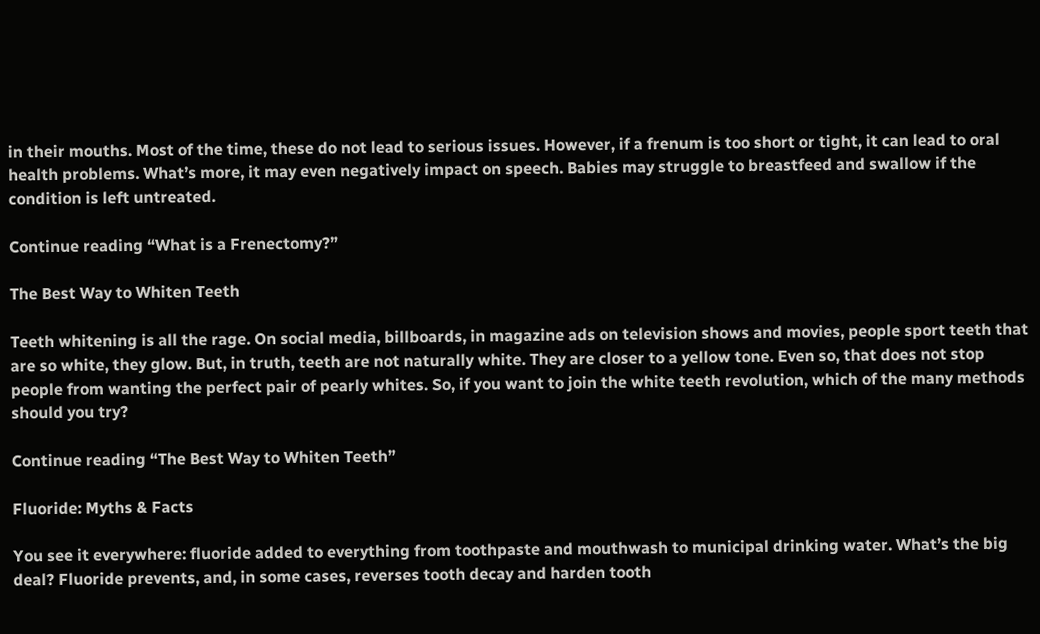in their mouths. Most of the time, these do not lead to serious issues. However, if a frenum is too short or tight, it can lead to oral health problems. What’s more, it may even negatively impact on speech. Babies may struggle to breastfeed and swallow if the condition is left untreated.

Continue reading “What is a Frenectomy?”

The Best Way to Whiten Teeth

Teeth whitening is all the rage. On social media, billboards, in magazine ads on television shows and movies, people sport teeth that are so white, they glow. But, in truth, teeth are not naturally white. They are closer to a yellow tone. Even so, that does not stop people from wanting the perfect pair of pearly whites. So, if you want to join the white teeth revolution, which of the many methods should you try?

Continue reading “The Best Way to Whiten Teeth”

Fluoride: Myths & Facts

You see it everywhere: fluoride added to everything from toothpaste and mouthwash to municipal drinking water. What’s the big deal? Fluoride prevents, and, in some cases, reverses tooth decay and harden tooth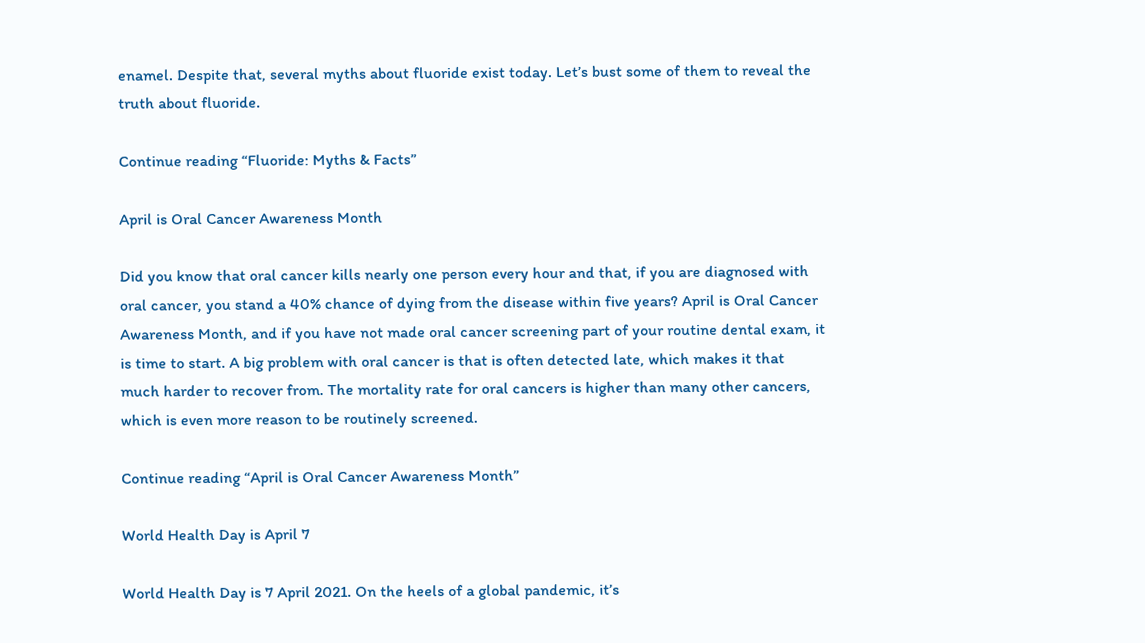enamel. Despite that, several myths about fluoride exist today. Let’s bust some of them to reveal the truth about fluoride.

Continue reading “Fluoride: Myths & Facts”

April is Oral Cancer Awareness Month

Did you know that oral cancer kills nearly one person every hour and that, if you are diagnosed with oral cancer, you stand a 40% chance of dying from the disease within five years? April is Oral Cancer Awareness Month, and if you have not made oral cancer screening part of your routine dental exam, it is time to start. A big problem with oral cancer is that is often detected late, which makes it that much harder to recover from. The mortality rate for oral cancers is higher than many other cancers, which is even more reason to be routinely screened.

Continue reading “April is Oral Cancer Awareness Month”

World Health Day is April 7

World Health Day is 7 April 2021. On the heels of a global pandemic, it’s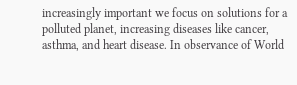increasingly important we focus on solutions for a polluted planet, increasing diseases like cancer, asthma, and heart disease. In observance of World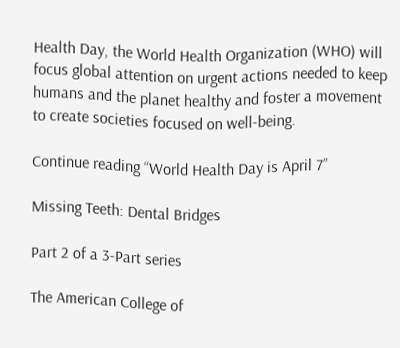Health Day, the World Health Organization (WHO) will focus global attention on urgent actions needed to keep humans and the planet healthy and foster a movement to create societies focused on well-being.

Continue reading “World Health Day is April 7”

Missing Teeth: Dental Bridges

Part 2 of a 3-Part series

The American College of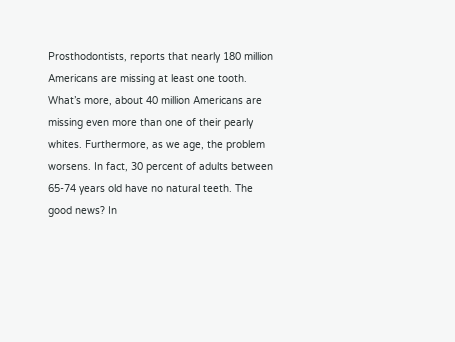Prosthodontists, reports that nearly 180 million Americans are missing at least one tooth. What’s more, about 40 million Americans are missing even more than one of their pearly whites. Furthermore, as we age, the problem worsens. In fact, 30 percent of adults between 65-74 years old have no natural teeth. The good news? In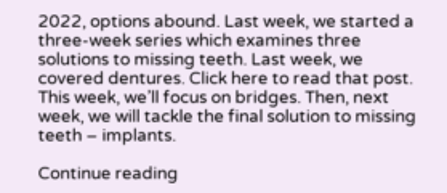2022, options abound. Last week, we started a three-week series which examines three solutions to missing teeth. Last week, we covered dentures. Click here to read that post. This week, we’ll focus on bridges. Then, next week, we will tackle the final solution to missing teeth – implants.

Continue reading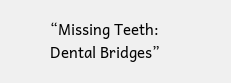“Missing Teeth: Dental Bridges”